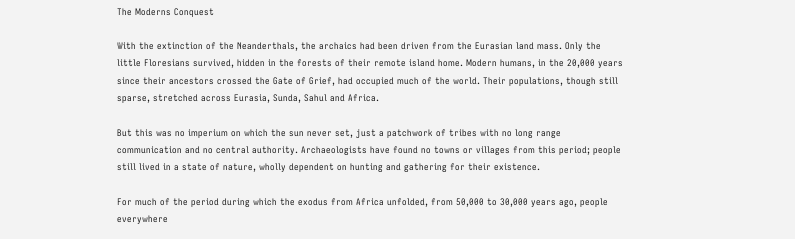The Moderns Conquest

With the extinction of the Neanderthals, the archaics had been driven from the Eurasian land mass. Only the little Floresians survived, hidden in the forests of their remote island home. Modern humans, in the 20,000 years since their ancestors crossed the Gate of Grief, had occupied much of the world. Their populations, though still sparse, stretched across Eurasia, Sunda, Sahul and Africa.

But this was no imperium on which the sun never set, just a patchwork of tribes with no long range communication and no central authority. Archaeologists have found no towns or villages from this period; people still lived in a state of nature, wholly dependent on hunting and gathering for their existence.

For much of the period during which the exodus from Africa unfolded, from 50,000 to 30,000 years ago, people everywhere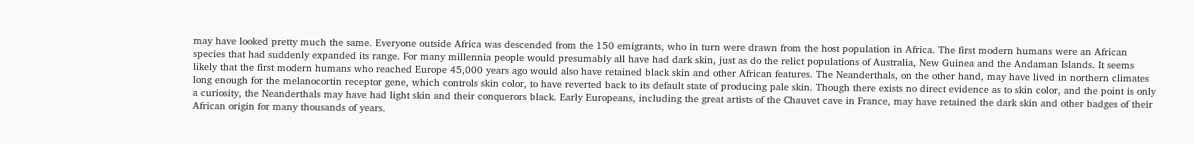may have looked pretty much the same. Everyone outside Africa was descended from the 150 emigrants, who in turn were drawn from the host population in Africa. The first modern humans were an African species that had suddenly expanded its range. For many millennia people would presumably all have had dark skin, just as do the relict populations of Australia, New Guinea and the Andaman Islands. It seems likely that the first modern humans who reached Europe 45,000 years ago would also have retained black skin and other African features. The Neanderthals, on the other hand, may have lived in northern climates long enough for the melanocortin receptor gene, which controls skin color, to have reverted back to its default state of producing pale skin. Though there exists no direct evidence as to skin color, and the point is only a curiosity, the Neanderthals may have had light skin and their conquerors black. Early Europeans, including the great artists of the Chauvet cave in France, may have retained the dark skin and other badges of their African origin for many thousands of years.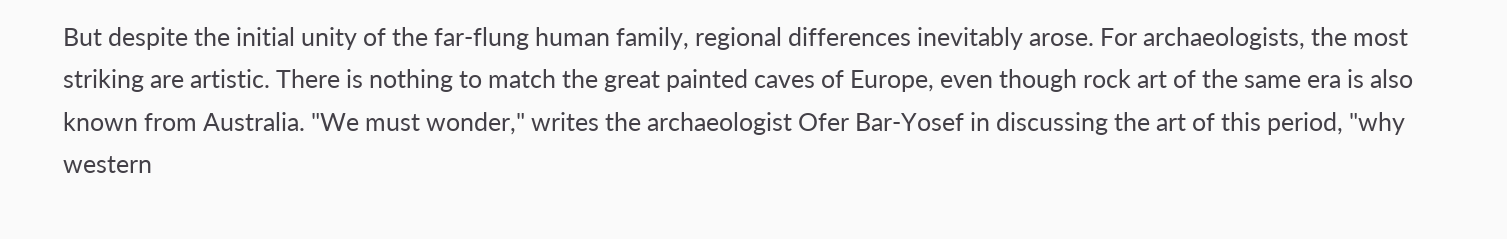But despite the initial unity of the far-flung human family, regional differences inevitably arose. For archaeologists, the most striking are artistic. There is nothing to match the great painted caves of Europe, even though rock art of the same era is also known from Australia. "We must wonder," writes the archaeologist Ofer Bar-Yosef in discussing the art of this period, "why western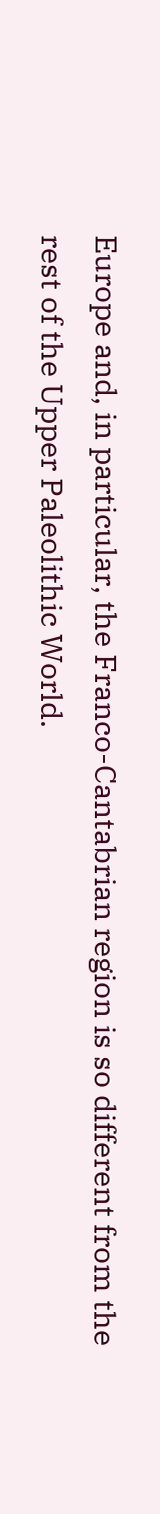Europe and, in particular, the Franco-Cantabrian region is so different from the rest of the Upper Paleolithic World.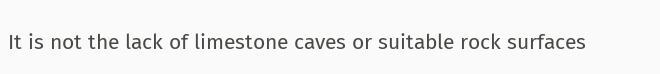It is not the lack of limestone caves or suitable rock surfaces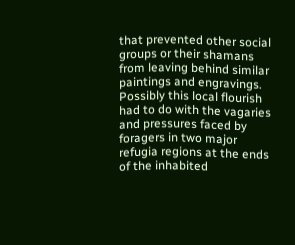that prevented other social groups or their shamans from leaving behind similar paintings and engravings. Possibly this local flourish had to do with the vagaries and pressures faced by foragers in two major refugia regions at the ends of the inhabited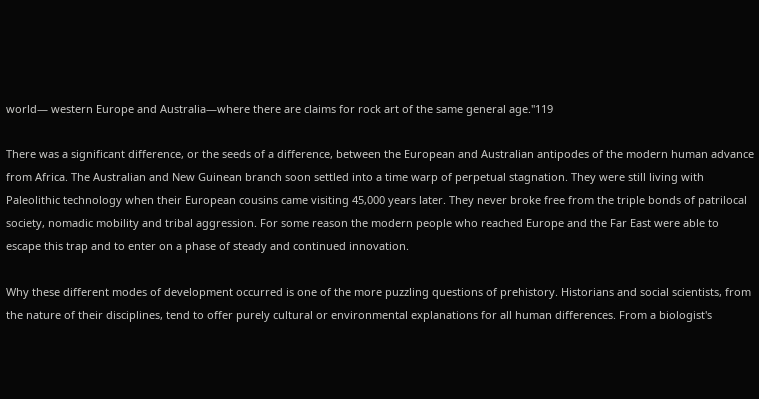world— western Europe and Australia—where there are claims for rock art of the same general age."119

There was a significant difference, or the seeds of a difference, between the European and Australian antipodes of the modern human advance from Africa. The Australian and New Guinean branch soon settled into a time warp of perpetual stagnation. They were still living with Paleolithic technology when their European cousins came visiting 45,000 years later. They never broke free from the triple bonds of patrilocal society, nomadic mobility and tribal aggression. For some reason the modern people who reached Europe and the Far East were able to escape this trap and to enter on a phase of steady and continued innovation.

Why these different modes of development occurred is one of the more puzzling questions of prehistory. Historians and social scientists, from the nature of their disciplines, tend to offer purely cultural or environmental explanations for all human differences. From a biologist's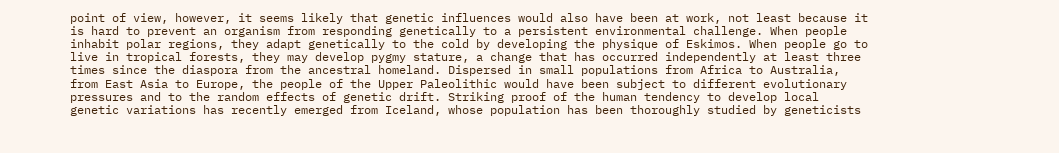point of view, however, it seems likely that genetic influences would also have been at work, not least because it is hard to prevent an organism from responding genetically to a persistent environmental challenge. When people inhabit polar regions, they adapt genetically to the cold by developing the physique of Eskimos. When people go to live in tropical forests, they may develop pygmy stature, a change that has occurred independently at least three times since the diaspora from the ancestral homeland. Dispersed in small populations from Africa to Australia, from East Asia to Europe, the people of the Upper Paleolithic would have been subject to different evolutionary pressures and to the random effects of genetic drift. Striking proof of the human tendency to develop local genetic variations has recently emerged from Iceland, whose population has been thoroughly studied by geneticists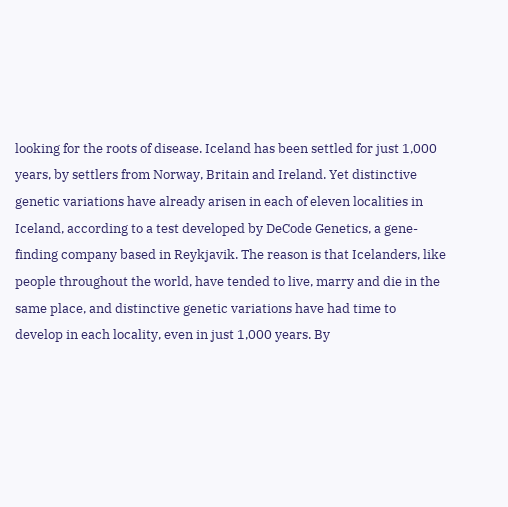looking for the roots of disease. Iceland has been settled for just 1,000 years, by settlers from Norway, Britain and Ireland. Yet distinctive genetic variations have already arisen in each of eleven localities in Iceland, according to a test developed by DeCode Genetics, a gene-finding company based in Reykjavik. The reason is that Icelanders, like people throughout the world, have tended to live, marry and die in the same place, and distinctive genetic variations have had time to develop in each locality, even in just 1,000 years. By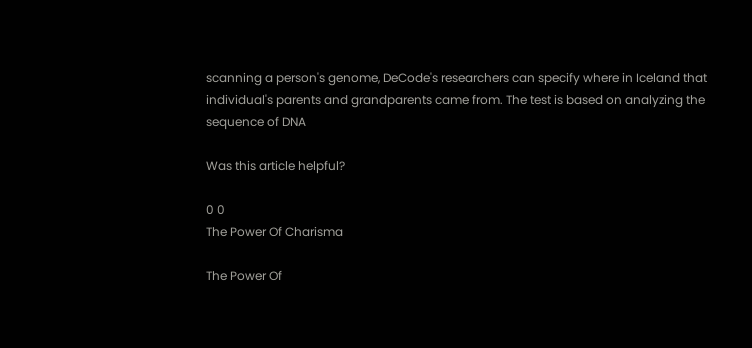scanning a person's genome, DeCode's researchers can specify where in Iceland that individual's parents and grandparents came from. The test is based on analyzing the sequence of DNA

Was this article helpful?

0 0
The Power Of Charisma

The Power Of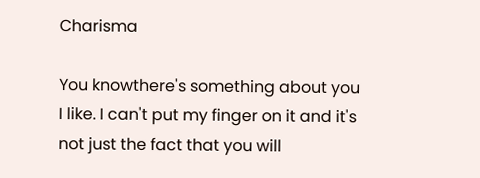Charisma

You knowthere's something about you I like. I can't put my finger on it and it's not just the fact that you will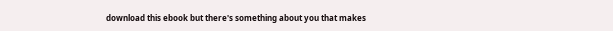download this ebook but there's something about you that makes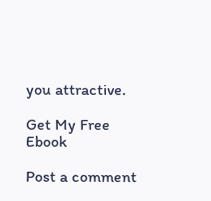you attractive.

Get My Free Ebook

Post a comment